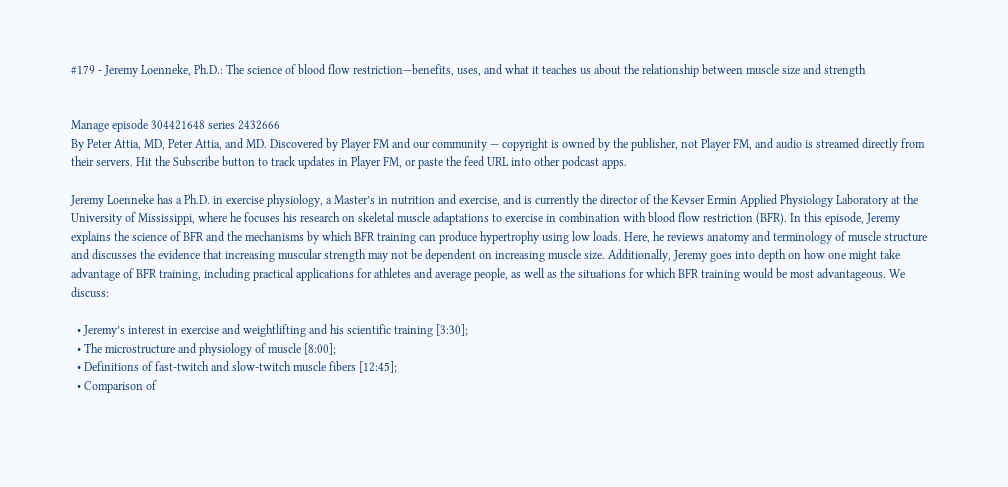#179 - Jeremy Loenneke, Ph.D.: The science of blood flow restriction—benefits, uses, and what it teaches us about the relationship between muscle size and strength


Manage episode 304421648 series 2432666
By Peter Attia, MD, Peter Attia, and MD. Discovered by Player FM and our community — copyright is owned by the publisher, not Player FM, and audio is streamed directly from their servers. Hit the Subscribe button to track updates in Player FM, or paste the feed URL into other podcast apps.

Jeremy Loenneke has a Ph.D. in exercise physiology, a Master’s in nutrition and exercise, and is currently the director of the Kevser Ermin Applied Physiology Laboratory at the University of Mississippi, where he focuses his research on skeletal muscle adaptations to exercise in combination with blood flow restriction (BFR). In this episode, Jeremy explains the science of BFR and the mechanisms by which BFR training can produce hypertrophy using low loads. Here, he reviews anatomy and terminology of muscle structure and discusses the evidence that increasing muscular strength may not be dependent on increasing muscle size. Additionally, Jeremy goes into depth on how one might take advantage of BFR training, including practical applications for athletes and average people, as well as the situations for which BFR training would be most advantageous. We discuss:

  • Jeremy’s interest in exercise and weightlifting and his scientific training [3:30];
  • The microstructure and physiology of muscle [8:00];
  • Definitions of fast-twitch and slow-twitch muscle fibers [12:45];
  • Comparison of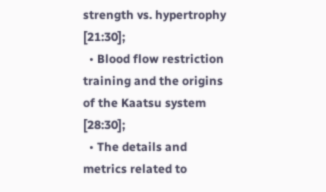strength vs. hypertrophy [21:30];
  • Blood flow restriction training and the origins of the Kaatsu system [28:30];
  • The details and metrics related to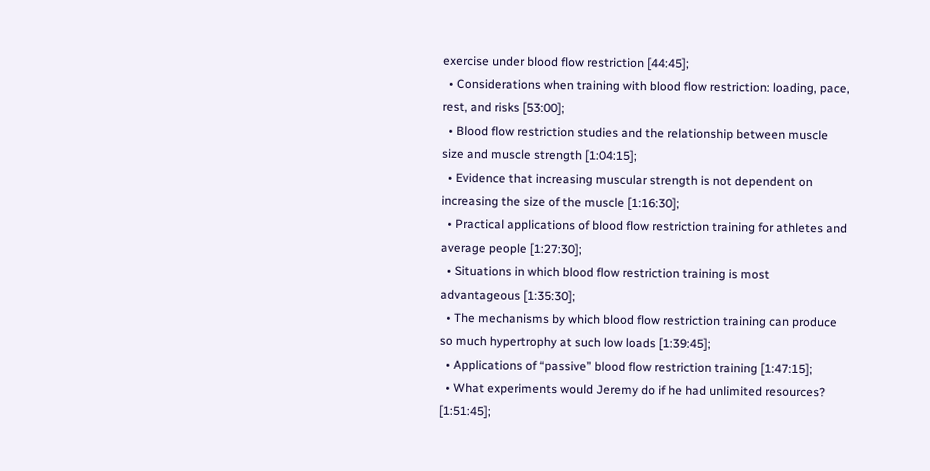exercise under blood flow restriction [44:45];
  • Considerations when training with blood flow restriction: loading, pace, rest, and risks [53:00];
  • Blood flow restriction studies and the relationship between muscle size and muscle strength [1:04:15];
  • Evidence that increasing muscular strength is not dependent on increasing the size of the muscle [1:16:30];
  • Practical applications of blood flow restriction training for athletes and average people [1:27:30];
  • Situations in which blood flow restriction training is most advantageous [1:35:30];
  • The mechanisms by which blood flow restriction training can produce so much hypertrophy at such low loads [1:39:45];
  • Applications of “passive” blood flow restriction training [1:47:15];
  • What experiments would Jeremy do if he had unlimited resources? [1:51:45];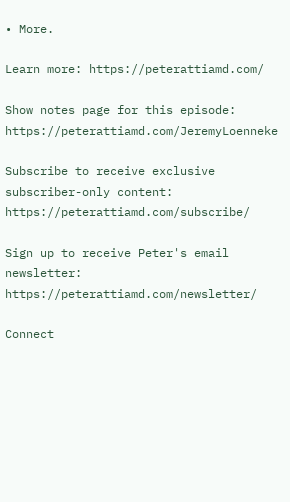• More.

Learn more: https://peterattiamd.com/

Show notes page for this episode: https://peterattiamd.com/JeremyLoenneke

Subscribe to receive exclusive subscriber-only content: https://peterattiamd.com/subscribe/

Sign up to receive Peter's email newsletter: https://peterattiamd.com/newsletter/

Connect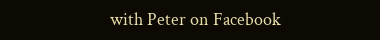with Peter on Facebook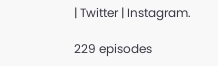| Twitter | Instagram.

229 episodes